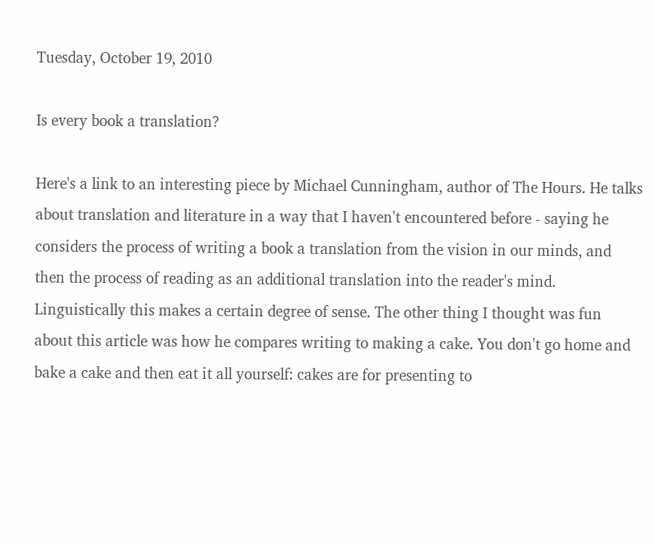Tuesday, October 19, 2010

Is every book a translation?

Here's a link to an interesting piece by Michael Cunningham, author of The Hours. He talks about translation and literature in a way that I haven't encountered before - saying he considers the process of writing a book a translation from the vision in our minds, and then the process of reading as an additional translation into the reader's mind. Linguistically this makes a certain degree of sense. The other thing I thought was fun about this article was how he compares writing to making a cake. You don't go home and bake a cake and then eat it all yourself: cakes are for presenting to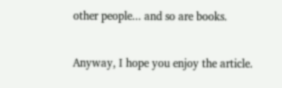other people... and so are books.

Anyway, I hope you enjoy the article.